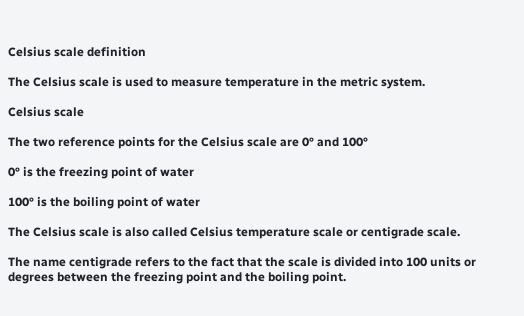Celsius scale definition

The Celsius scale is used to measure temperature in the metric system.

Celsius scale

The two reference points for the Celsius scale are 0° and 100°

0° is the freezing point of water

100° is the boiling point of water

The Celsius scale is also called Celsius temperature scale or centigrade scale.

The name centigrade refers to the fact that the scale is divided into 100 units or degrees between the freezing point and the boiling point.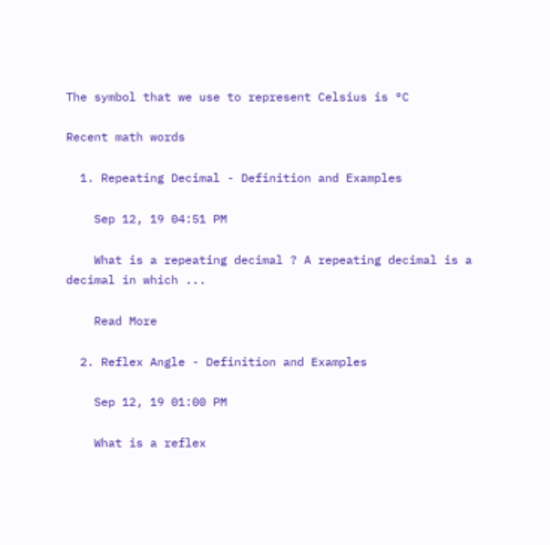The symbol that we use to represent Celsius is °C

Recent math words

  1. Repeating Decimal - Definition and Examples

    Sep 12, 19 04:51 PM

    What is a repeating decimal ? A repeating decimal is a decimal in which ...

    Read More

  2. Reflex Angle - Definition and Examples

    Sep 12, 19 01:00 PM

    What is a reflex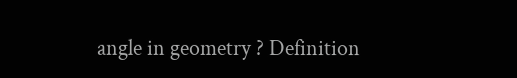angle in geometry ? Definition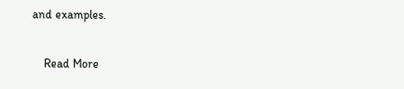and examples.

    Read More